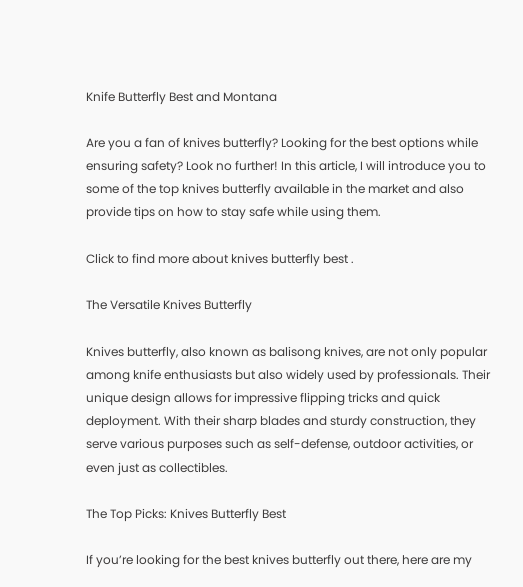Knife Butterfly Best and Montana

Are you a fan of knives butterfly? Looking for the best options while ensuring safety? Look no further! In this article, I will introduce you to some of the top knives butterfly available in the market and also provide tips on how to stay safe while using them.

Click to find more about knives butterfly best .

The Versatile Knives Butterfly

Knives butterfly, also known as balisong knives, are not only popular among knife enthusiasts but also widely used by professionals. Their unique design allows for impressive flipping tricks and quick deployment. With their sharp blades and sturdy construction, they serve various purposes such as self-defense, outdoor activities, or even just as collectibles.

The Top Picks: Knives Butterfly Best

If you’re looking for the best knives butterfly out there, here are my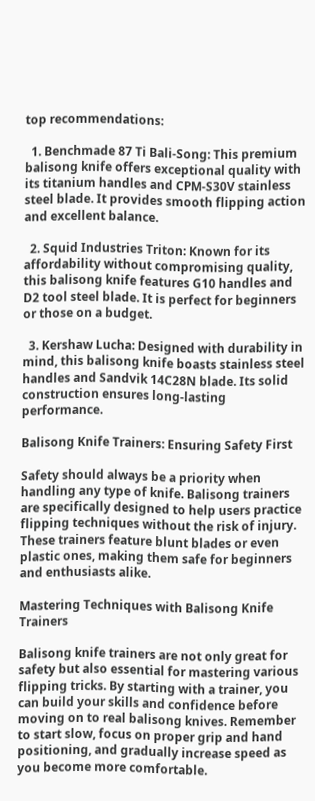top recommendations:

  1. Benchmade 87 Ti Bali-Song: This premium balisong knife offers exceptional quality with its titanium handles and CPM-S30V stainless steel blade. It provides smooth flipping action and excellent balance.

  2. Squid Industries Triton: Known for its affordability without compromising quality, this balisong knife features G10 handles and D2 tool steel blade. It is perfect for beginners or those on a budget.

  3. Kershaw Lucha: Designed with durability in mind, this balisong knife boasts stainless steel handles and Sandvik 14C28N blade. Its solid construction ensures long-lasting performance.

Balisong Knife Trainers: Ensuring Safety First

Safety should always be a priority when handling any type of knife. Balisong trainers are specifically designed to help users practice flipping techniques without the risk of injury. These trainers feature blunt blades or even plastic ones, making them safe for beginners and enthusiasts alike.

Mastering Techniques with Balisong Knife Trainers

Balisong knife trainers are not only great for safety but also essential for mastering various flipping tricks. By starting with a trainer, you can build your skills and confidence before moving on to real balisong knives. Remember to start slow, focus on proper grip and hand positioning, and gradually increase speed as you become more comfortable.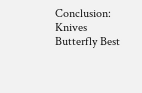Conclusion: Knives Butterfly Best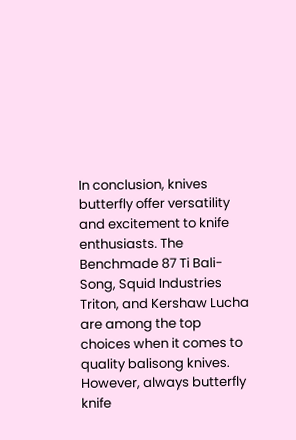In conclusion, knives butterfly offer versatility and excitement to knife enthusiasts. The Benchmade 87 Ti Bali-Song, Squid Industries Triton, and Kershaw Lucha are among the top choices when it comes to quality balisong knives. However, always butterfly knife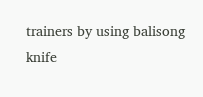trainers by using balisong knife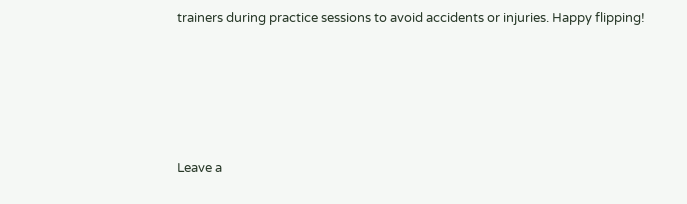trainers during practice sessions to avoid accidents or injuries. Happy flipping!






Leave a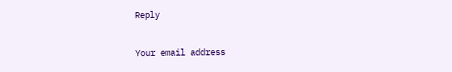Reply

Your email address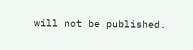will not be published.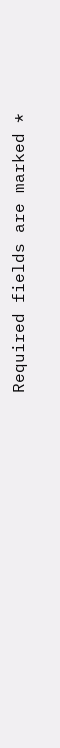Required fields are marked *